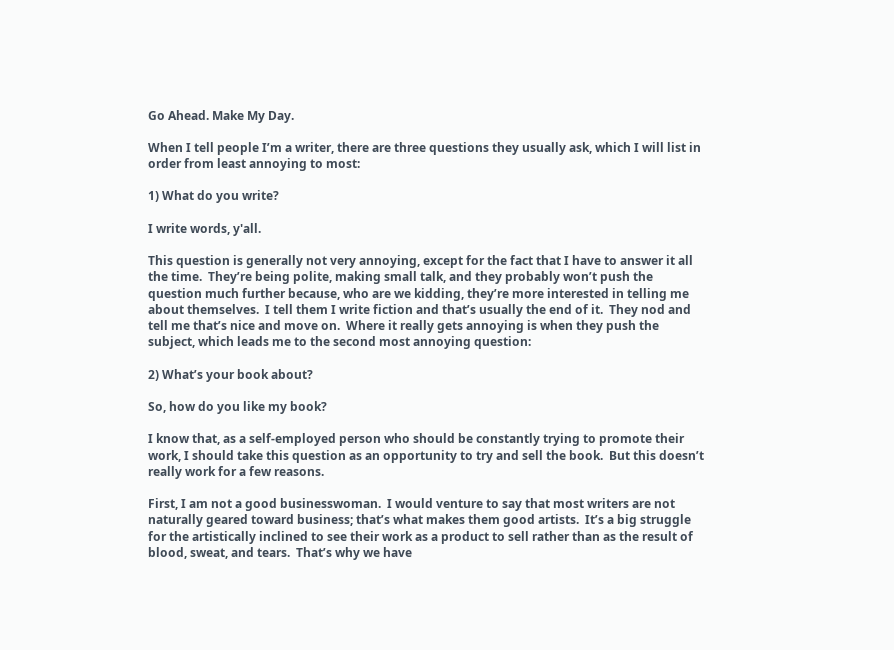Go Ahead. Make My Day.

When I tell people I’m a writer, there are three questions they usually ask, which I will list in order from least annoying to most:

1) What do you write?

I write words, y'all.

This question is generally not very annoying, except for the fact that I have to answer it all the time.  They’re being polite, making small talk, and they probably won’t push the question much further because, who are we kidding, they’re more interested in telling me about themselves.  I tell them I write fiction and that’s usually the end of it.  They nod and tell me that’s nice and move on.  Where it really gets annoying is when they push the subject, which leads me to the second most annoying question:

2) What’s your book about?

So, how do you like my book?

I know that, as a self-employed person who should be constantly trying to promote their work, I should take this question as an opportunity to try and sell the book.  But this doesn’t really work for a few reasons.

First, I am not a good businesswoman.  I would venture to say that most writers are not naturally geared toward business; that’s what makes them good artists.  It’s a big struggle for the artistically inclined to see their work as a product to sell rather than as the result of blood, sweat, and tears.  That’s why we have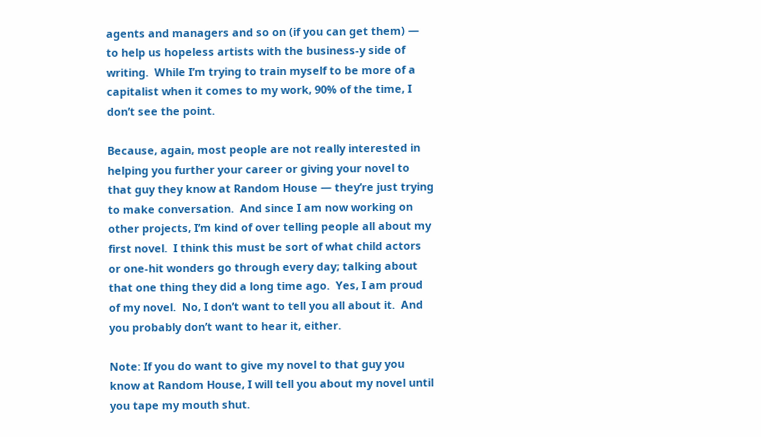agents and managers and so on (if you can get them) — to help us hopeless artists with the business-y side of writing.  While I’m trying to train myself to be more of a capitalist when it comes to my work, 90% of the time, I don’t see the point.

Because, again, most people are not really interested in helping you further your career or giving your novel to that guy they know at Random House — they’re just trying to make conversation.  And since I am now working on other projects, I’m kind of over telling people all about my first novel.  I think this must be sort of what child actors or one-hit wonders go through every day; talking about that one thing they did a long time ago.  Yes, I am proud of my novel.  No, I don’t want to tell you all about it.  And you probably don’t want to hear it, either.

Note: If you do want to give my novel to that guy you know at Random House, I will tell you about my novel until you tape my mouth shut.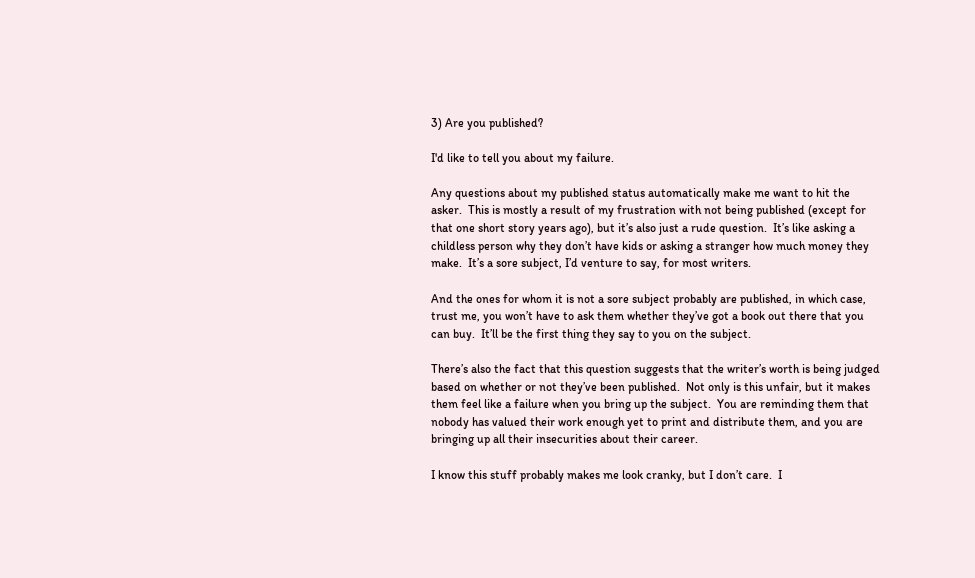3) Are you published?

I'd like to tell you about my failure.

Any questions about my published status automatically make me want to hit the asker.  This is mostly a result of my frustration with not being published (except for that one short story years ago), but it’s also just a rude question.  It’s like asking a childless person why they don’t have kids or asking a stranger how much money they make.  It’s a sore subject, I’d venture to say, for most writers.

And the ones for whom it is not a sore subject probably are published, in which case, trust me, you won’t have to ask them whether they’ve got a book out there that you can buy.  It’ll be the first thing they say to you on the subject.

There’s also the fact that this question suggests that the writer’s worth is being judged based on whether or not they’ve been published.  Not only is this unfair, but it makes them feel like a failure when you bring up the subject.  You are reminding them that nobody has valued their work enough yet to print and distribute them, and you are bringing up all their insecurities about their career.

I know this stuff probably makes me look cranky, but I don’t care.  I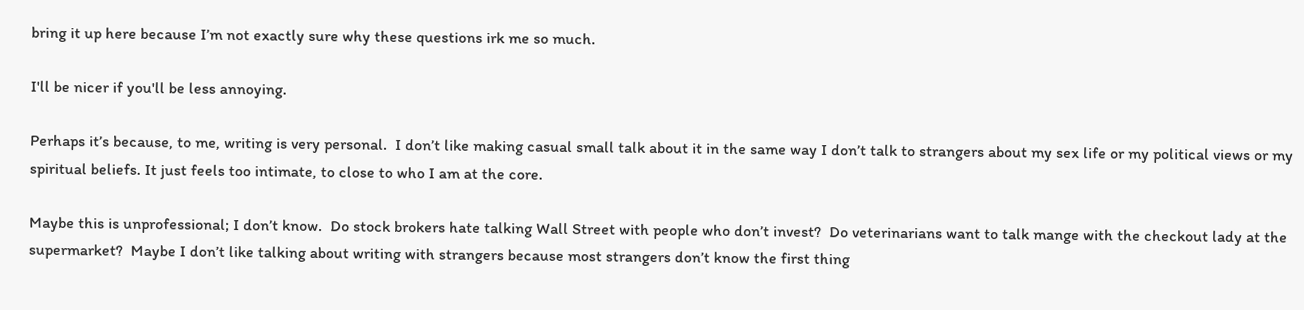bring it up here because I’m not exactly sure why these questions irk me so much.

I'll be nicer if you'll be less annoying.

Perhaps it’s because, to me, writing is very personal.  I don’t like making casual small talk about it in the same way I don’t talk to strangers about my sex life or my political views or my spiritual beliefs. It just feels too intimate, to close to who I am at the core.

Maybe this is unprofessional; I don’t know.  Do stock brokers hate talking Wall Street with people who don’t invest?  Do veterinarians want to talk mange with the checkout lady at the supermarket?  Maybe I don’t like talking about writing with strangers because most strangers don’t know the first thing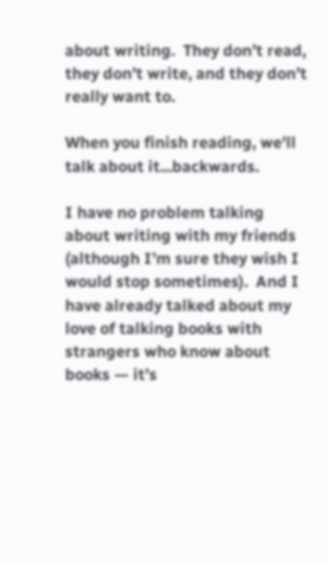about writing.  They don’t read, they don’t write, and they don’t really want to.

When you finish reading, we'll talk about it...backwards.

I have no problem talking about writing with my friends (although I’m sure they wish I would stop sometimes).  And I have already talked about my love of talking books with strangers who know about books — it’s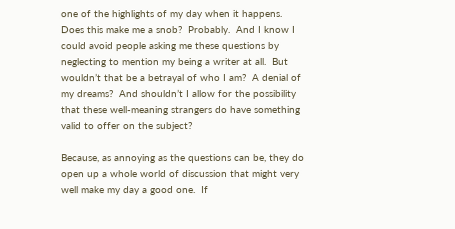one of the highlights of my day when it happens.  Does this make me a snob?  Probably.  And I know I could avoid people asking me these questions by neglecting to mention my being a writer at all.  But wouldn’t that be a betrayal of who I am?  A denial of my dreams?  And shouldn’t I allow for the possibility that these well-meaning strangers do have something valid to offer on the subject?

Because, as annoying as the questions can be, they do open up a whole world of discussion that might very well make my day a good one.  If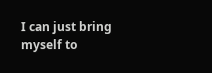I can just bring myself to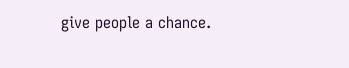give people a chance.